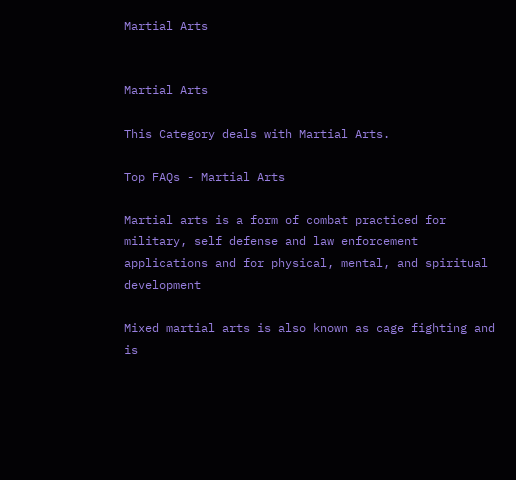Martial Arts


Martial Arts

This Category deals with Martial Arts.

Top FAQs - Martial Arts

Martial arts is a form of combat practiced for military, self defense and law enforcement applications and for physical, mental, and spiritual development

Mixed martial arts is also known as cage fighting and is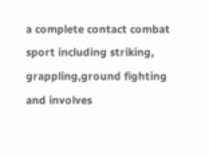a complete contact combat sport including striking, grappling,ground fighting and involves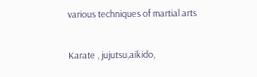various techniques of martial arts

Karate , jujutsu,aikido,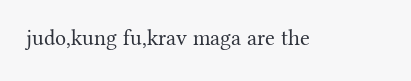judo,kung fu,krav maga are the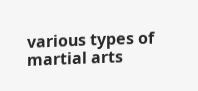various types of martial arts